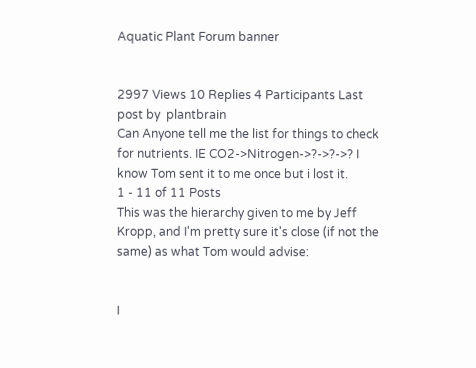Aquatic Plant Forum banner


2997 Views 10 Replies 4 Participants Last post by  plantbrain
Can Anyone tell me the list for things to check for nutrients. IE CO2->Nitrogen->?->?->? I know Tom sent it to me once but i lost it.
1 - 11 of 11 Posts
This was the hierarchy given to me by Jeff Kropp, and I'm pretty sure it's close (if not the same) as what Tom would advise:


I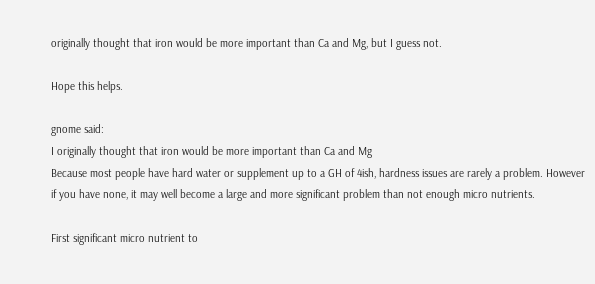originally thought that iron would be more important than Ca and Mg, but I guess not.

Hope this helps.

gnome said:
I originally thought that iron would be more important than Ca and Mg
Because most people have hard water or supplement up to a GH of 4ish, hardness issues are rarely a problem. However if you have none, it may well become a large and more significant problem than not enough micro nutrients.

First significant micro nutrient to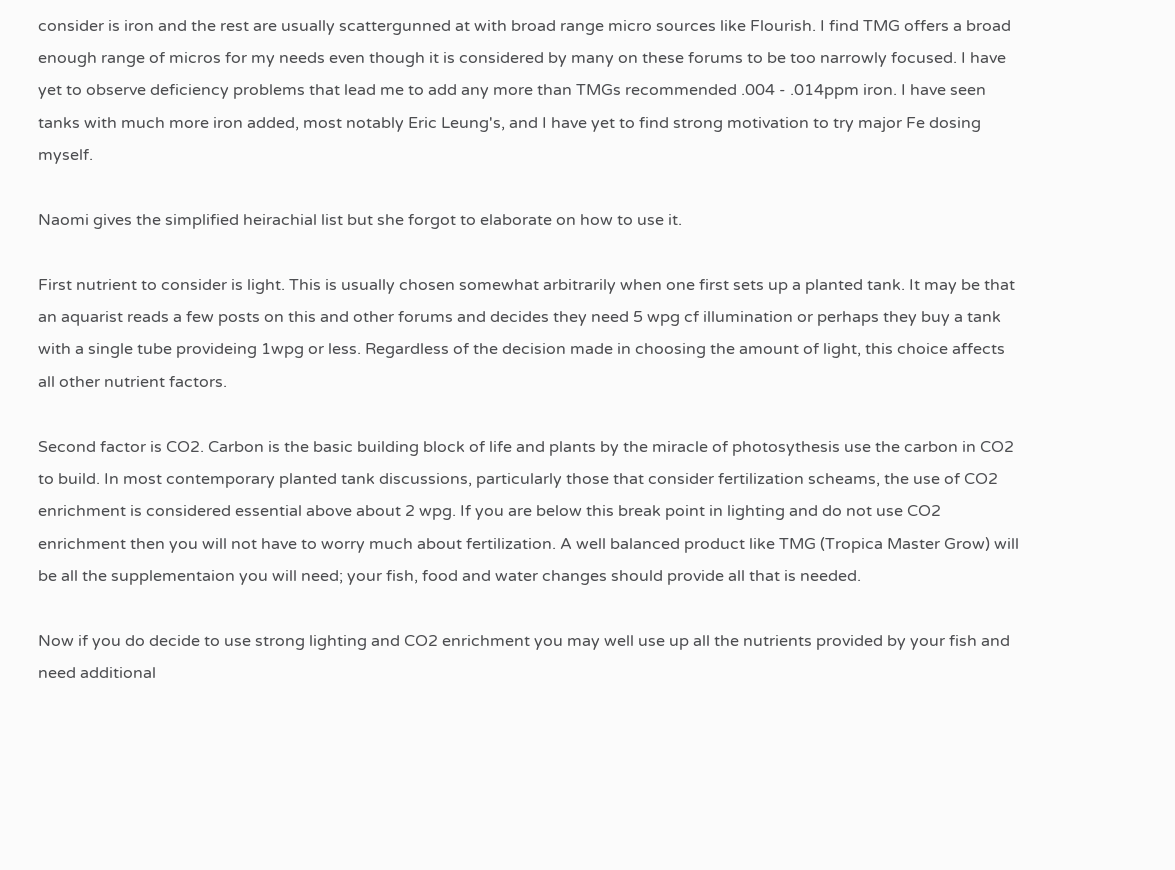consider is iron and the rest are usually scattergunned at with broad range micro sources like Flourish. I find TMG offers a broad enough range of micros for my needs even though it is considered by many on these forums to be too narrowly focused. I have yet to observe deficiency problems that lead me to add any more than TMGs recommended .004 - .014ppm iron. I have seen tanks with much more iron added, most notably Eric Leung's, and I have yet to find strong motivation to try major Fe dosing myself.

Naomi gives the simplified heirachial list but she forgot to elaborate on how to use it.

First nutrient to consider is light. This is usually chosen somewhat arbitrarily when one first sets up a planted tank. It may be that an aquarist reads a few posts on this and other forums and decides they need 5 wpg cf illumination or perhaps they buy a tank with a single tube provideing 1wpg or less. Regardless of the decision made in choosing the amount of light, this choice affects all other nutrient factors.

Second factor is CO2. Carbon is the basic building block of life and plants by the miracle of photosythesis use the carbon in CO2 to build. In most contemporary planted tank discussions, particularly those that consider fertilization scheams, the use of CO2 enrichment is considered essential above about 2 wpg. If you are below this break point in lighting and do not use CO2 enrichment then you will not have to worry much about fertilization. A well balanced product like TMG (Tropica Master Grow) will be all the supplementaion you will need; your fish, food and water changes should provide all that is needed.

Now if you do decide to use strong lighting and CO2 enrichment you may well use up all the nutrients provided by your fish and need additional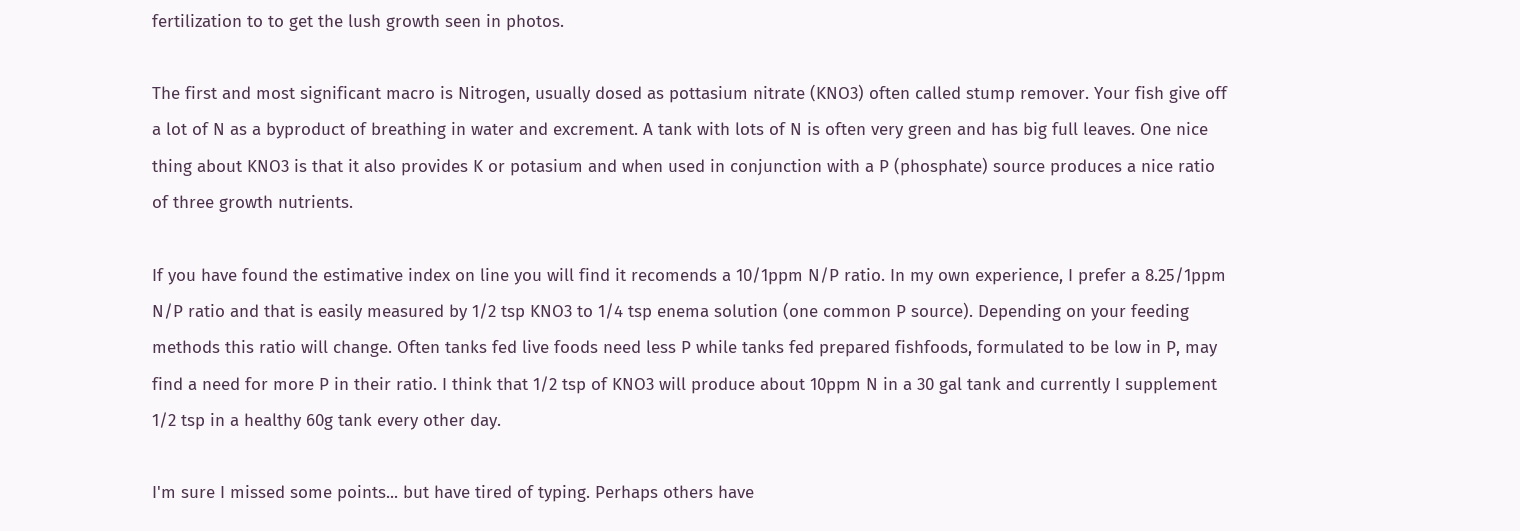fertilization to to get the lush growth seen in photos.

The first and most significant macro is Nitrogen, usually dosed as pottasium nitrate (KNO3) often called stump remover. Your fish give off a lot of N as a byproduct of breathing in water and excrement. A tank with lots of N is often very green and has big full leaves. One nice thing about KNO3 is that it also provides K or potasium and when used in conjunction with a P (phosphate) source produces a nice ratio of three growth nutrients.

If you have found the estimative index on line you will find it recomends a 10/1ppm N/P ratio. In my own experience, I prefer a 8.25/1ppm N/P ratio and that is easily measured by 1/2 tsp KNO3 to 1/4 tsp enema solution (one common P source). Depending on your feeding methods this ratio will change. Often tanks fed live foods need less P while tanks fed prepared fishfoods, formulated to be low in P, may find a need for more P in their ratio. I think that 1/2 tsp of KNO3 will produce about 10ppm N in a 30 gal tank and currently I supplement 1/2 tsp in a healthy 60g tank every other day.

I'm sure I missed some points... but have tired of typing. Perhaps others have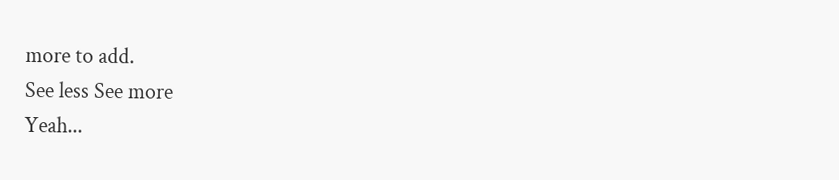more to add.
See less See more
Yeah...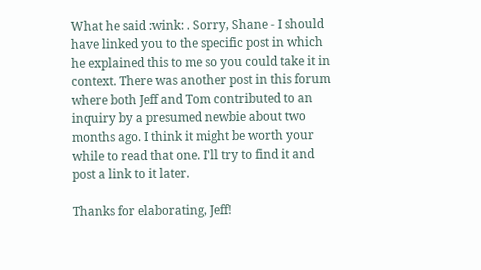What he said :wink: . Sorry, Shane - I should have linked you to the specific post in which he explained this to me so you could take it in context. There was another post in this forum where both Jeff and Tom contributed to an inquiry by a presumed newbie about two months ago. I think it might be worth your while to read that one. I'll try to find it and post a link to it later.

Thanks for elaborating, Jeff!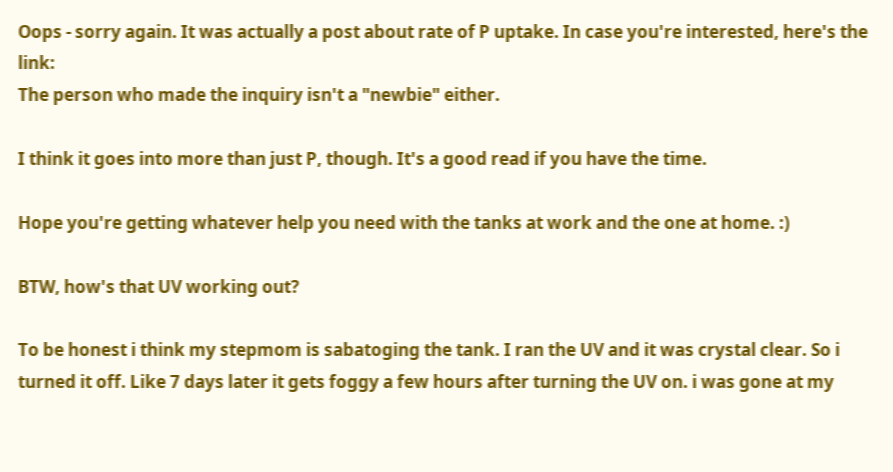Oops - sorry again. It was actually a post about rate of P uptake. In case you're interested, here's the link:
The person who made the inquiry isn't a "newbie" either.

I think it goes into more than just P, though. It's a good read if you have the time.

Hope you're getting whatever help you need with the tanks at work and the one at home. :)

BTW, how's that UV working out?

To be honest i think my stepmom is sabatoging the tank. I ran the UV and it was crystal clear. So i turned it off. Like 7 days later it gets foggy a few hours after turning the UV on. i was gone at my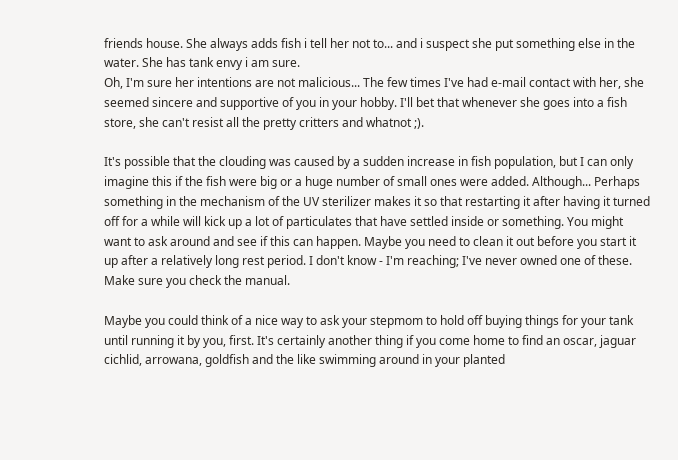friends house. She always adds fish i tell her not to... and i suspect she put something else in the water. She has tank envy i am sure.
Oh, I'm sure her intentions are not malicious... The few times I've had e-mail contact with her, she seemed sincere and supportive of you in your hobby. I'll bet that whenever she goes into a fish store, she can't resist all the pretty critters and whatnot ;).

It's possible that the clouding was caused by a sudden increase in fish population, but I can only imagine this if the fish were big or a huge number of small ones were added. Although... Perhaps something in the mechanism of the UV sterilizer makes it so that restarting it after having it turned off for a while will kick up a lot of particulates that have settled inside or something. You might want to ask around and see if this can happen. Maybe you need to clean it out before you start it up after a relatively long rest period. I don't know - I'm reaching; I've never owned one of these. Make sure you check the manual.

Maybe you could think of a nice way to ask your stepmom to hold off buying things for your tank until running it by you, first. It's certainly another thing if you come home to find an oscar, jaguar cichlid, arrowana, goldfish and the like swimming around in your planted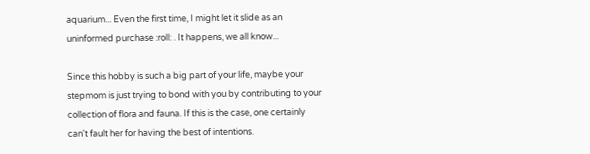aquarium... Even the first time, I might let it slide as an uninformed purchase :roll: . It happens, we all know...

Since this hobby is such a big part of your life, maybe your stepmom is just trying to bond with you by contributing to your collection of flora and fauna. If this is the case, one certainly can't fault her for having the best of intentions.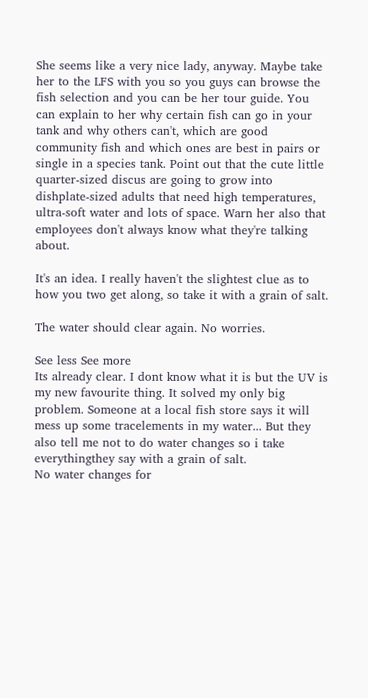She seems like a very nice lady, anyway. Maybe take her to the LFS with you so you guys can browse the fish selection and you can be her tour guide. You can explain to her why certain fish can go in your tank and why others can't, which are good community fish and which ones are best in pairs or single in a species tank. Point out that the cute little quarter-sized discus are going to grow into dishplate-sized adults that need high temperatures, ultra-soft water and lots of space. Warn her also that employees don't always know what they're talking about.

It's an idea. I really haven't the slightest clue as to how you two get along, so take it with a grain of salt.

The water should clear again. No worries.

See less See more
Its already clear. I dont know what it is but the UV is my new favourite thing. It solved my only big problem. Someone at a local fish store says it will mess up some tracelements in my water... But they also tell me not to do water changes so i take everythingthey say with a grain of salt.
No water changes for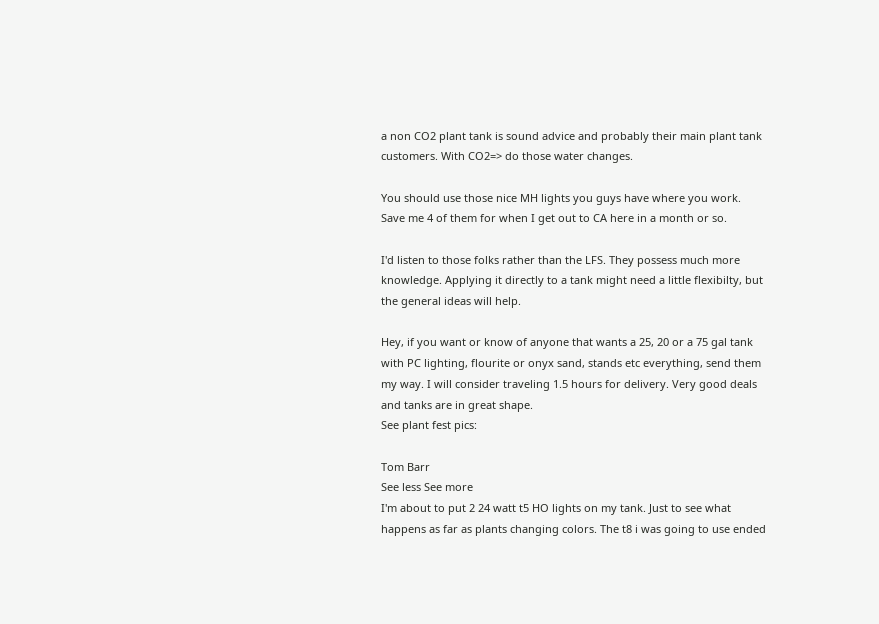a non CO2 plant tank is sound advice and probably their main plant tank customers. With CO2=> do those water changes.

You should use those nice MH lights you guys have where you work.
Save me 4 of them for when I get out to CA here in a month or so.

I'd listen to those folks rather than the LFS. They possess much more knowledge. Applying it directly to a tank might need a little flexibilty, but the general ideas will help.

Hey, if you want or know of anyone that wants a 25, 20 or a 75 gal tank with PC lighting, flourite or onyx sand, stands etc everything, send them my way. I will consider traveling 1.5 hours for delivery. Very good deals and tanks are in great shape.
See plant fest pics:

Tom Barr
See less See more
I'm about to put 2 24 watt t5 HO lights on my tank. Just to see what happens as far as plants changing colors. The t8 i was going to use ended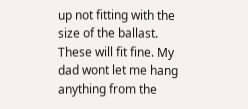up not fitting with the size of the ballast. These will fit fine. My dad wont let me hang anything from the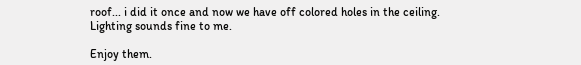roof... i did it once and now we have off colored holes in the ceiling.
Lighting sounds fine to me.

Enjoy them.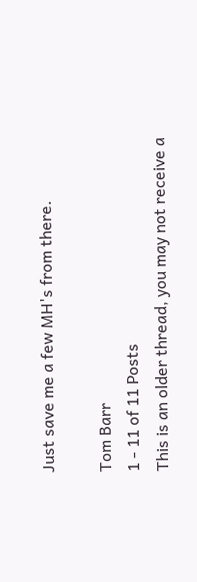Just save me a few MH's from there.

Tom Barr
1 - 11 of 11 Posts
This is an older thread, you may not receive a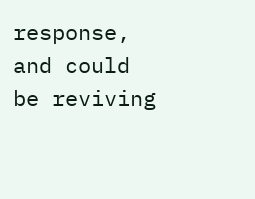response, and could be reviving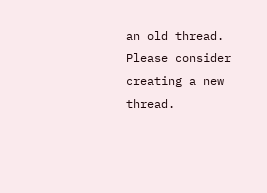an old thread. Please consider creating a new thread.